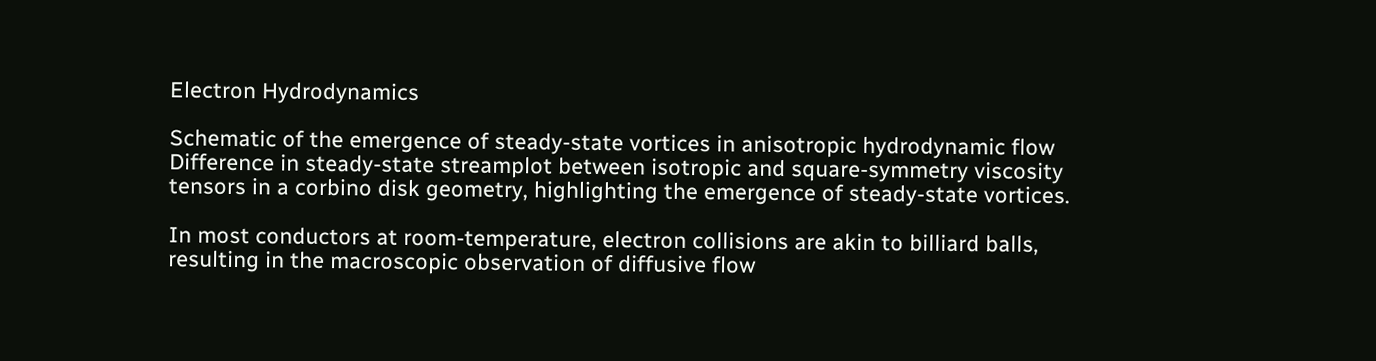Electron Hydrodynamics

Schematic of the emergence of steady-state vortices in anisotropic hydrodynamic flow
Difference in steady-state streamplot between isotropic and square-symmetry viscosity tensors in a corbino disk geometry, highlighting the emergence of steady-state vortices.

In most conductors at room-temperature, electron collisions are akin to billiard balls, resulting in the macroscopic observation of diffusive flow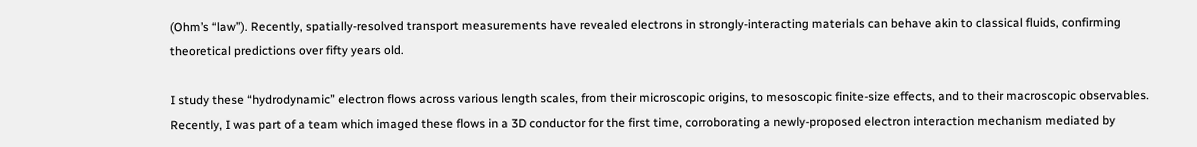(Ohm’s “law”). Recently, spatially-resolved transport measurements have revealed electrons in strongly-interacting materials can behave akin to classical fluids, confirming theoretical predictions over fifty years old.

I study these “hydrodynamic” electron flows across various length scales, from their microscopic origins, to mesoscopic finite-size effects, and to their macroscopic observables. Recently, I was part of a team which imaged these flows in a 3D conductor for the first time, corroborating a newly-proposed electron interaction mechanism mediated by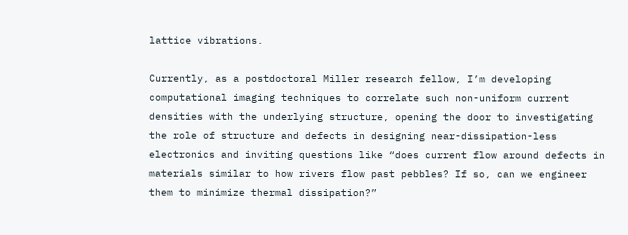lattice vibrations.

Currently, as a postdoctoral Miller research fellow, I’m developing computational imaging techniques to correlate such non-uniform current densities with the underlying structure, opening the door to investigating the role of structure and defects in designing near-dissipation-less electronics and inviting questions like “does current flow around defects in materials similar to how rivers flow past pebbles? If so, can we engineer them to minimize thermal dissipation?”